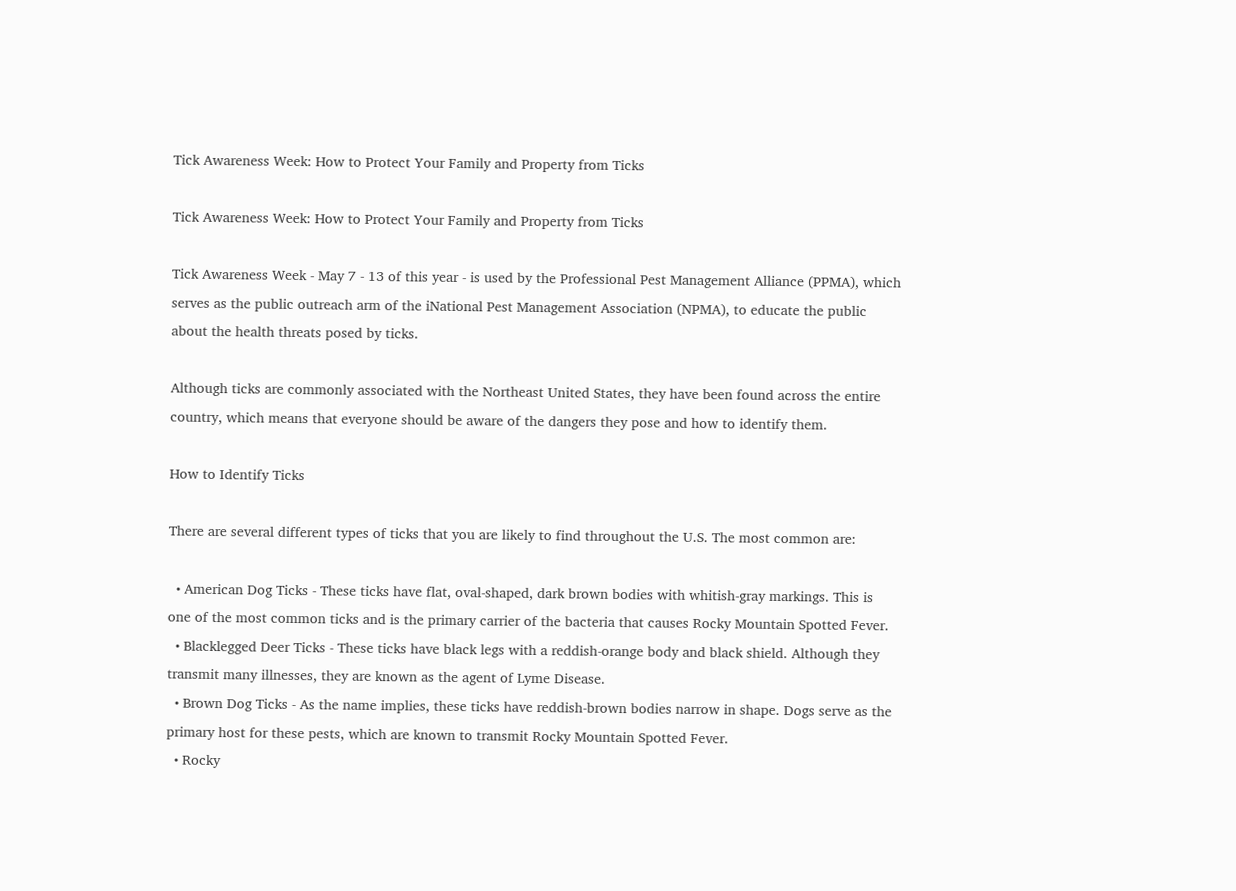Tick Awareness Week: How to Protect Your Family and Property from Ticks

Tick Awareness Week: How to Protect Your Family and Property from Ticks

Tick Awareness Week - May 7 - 13 of this year - is used by the Professional Pest Management Alliance (PPMA), which serves as the public outreach arm of the iNational Pest Management Association (NPMA), to educate the public about the health threats posed by ticks.

Although ticks are commonly associated with the Northeast United States, they have been found across the entire country, which means that everyone should be aware of the dangers they pose and how to identify them.

How to Identify Ticks

There are several different types of ticks that you are likely to find throughout the U.S. The most common are:

  • American Dog Ticks - These ticks have flat, oval-shaped, dark brown bodies with whitish-gray markings. This is one of the most common ticks and is the primary carrier of the bacteria that causes Rocky Mountain Spotted Fever.
  • Blacklegged Deer Ticks - These ticks have black legs with a reddish-orange body and black shield. Although they transmit many illnesses, they are known as the agent of Lyme Disease.
  • Brown Dog Ticks - As the name implies, these ticks have reddish-brown bodies narrow in shape. Dogs serve as the primary host for these pests, which are known to transmit Rocky Mountain Spotted Fever.
  • Rocky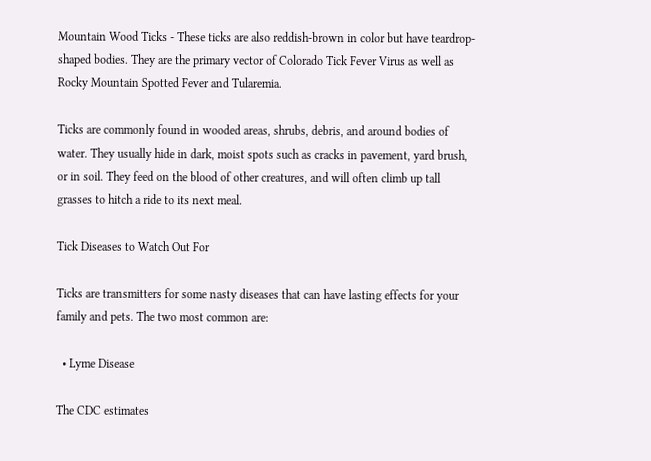Mountain Wood Ticks - These ticks are also reddish-brown in color but have teardrop-shaped bodies. They are the primary vector of Colorado Tick Fever Virus as well as Rocky Mountain Spotted Fever and Tularemia.

Ticks are commonly found in wooded areas, shrubs, debris, and around bodies of water. They usually hide in dark, moist spots such as cracks in pavement, yard brush, or in soil. They feed on the blood of other creatures, and will often climb up tall grasses to hitch a ride to its next meal.

Tick Diseases to Watch Out For

Ticks are transmitters for some nasty diseases that can have lasting effects for your family and pets. The two most common are:

  • Lyme Disease

The CDC estimates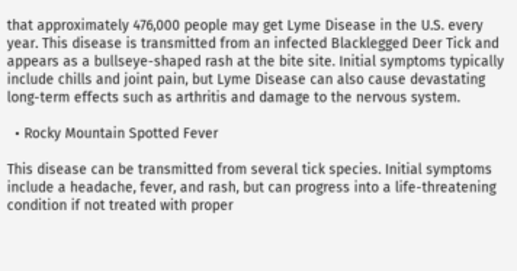that approximately 476,000 people may get Lyme Disease in the U.S. every year. This disease is transmitted from an infected Blacklegged Deer Tick and appears as a bullseye-shaped rash at the bite site. Initial symptoms typically include chills and joint pain, but Lyme Disease can also cause devastating long-term effects such as arthritis and damage to the nervous system.

  • Rocky Mountain Spotted Fever

This disease can be transmitted from several tick species. Initial symptoms include a headache, fever, and rash, but can progress into a life-threatening condition if not treated with proper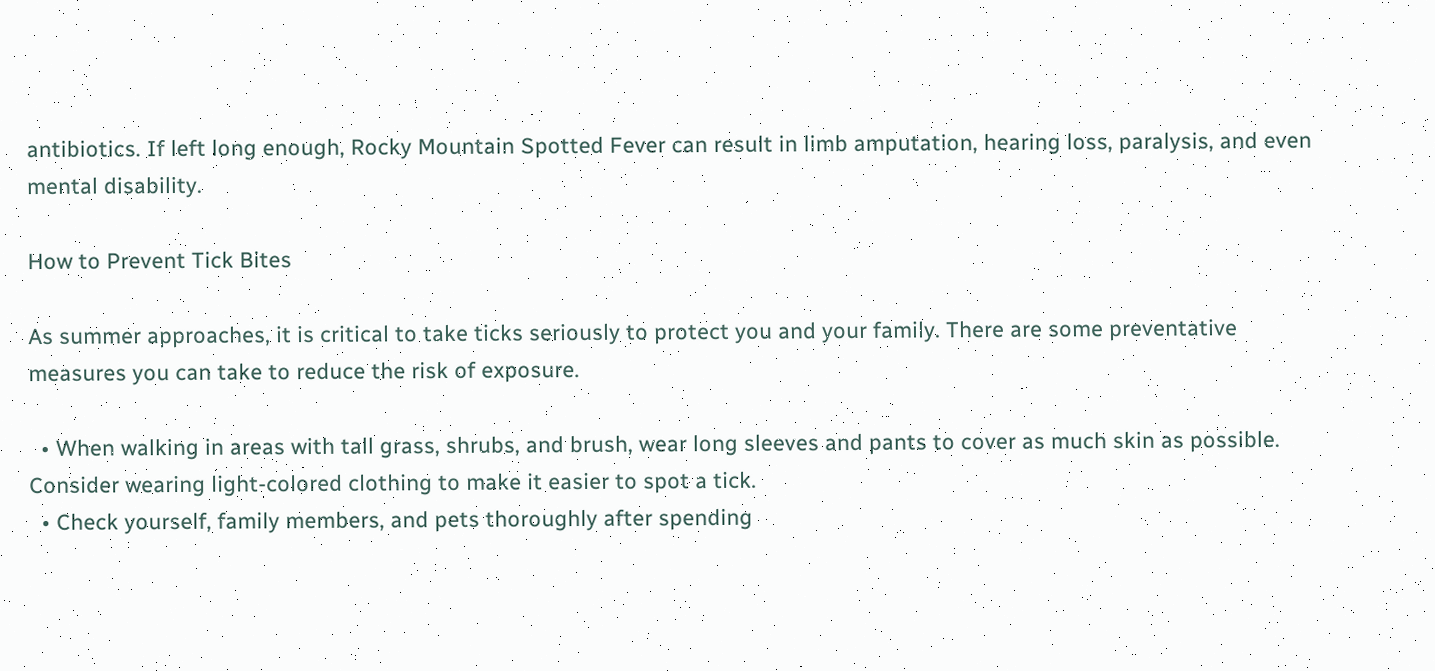antibiotics. If left long enough, Rocky Mountain Spotted Fever can result in limb amputation, hearing loss, paralysis, and even mental disability.

How to Prevent Tick Bites

As summer approaches, it is critical to take ticks seriously to protect you and your family. There are some preventative measures you can take to reduce the risk of exposure.

  • When walking in areas with tall grass, shrubs, and brush, wear long sleeves and pants to cover as much skin as possible. Consider wearing light-colored clothing to make it easier to spot a tick.
  • Check yourself, family members, and pets thoroughly after spending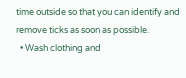time outside so that you can identify and remove ticks as soon as possible.
  • Wash clothing and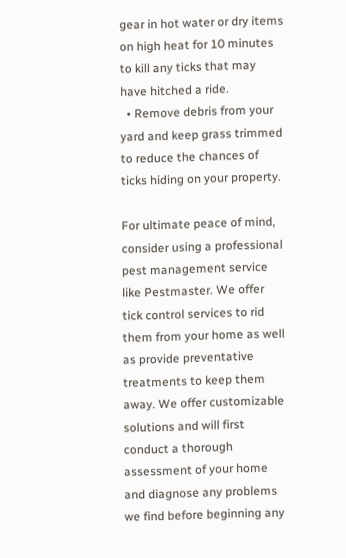gear in hot water or dry items on high heat for 10 minutes to kill any ticks that may have hitched a ride.
  • Remove debris from your yard and keep grass trimmed to reduce the chances of ticks hiding on your property.

For ultimate peace of mind, consider using a professional pest management service like Pestmaster. We offer tick control services to rid them from your home as well as provide preventative treatments to keep them away. We offer customizable solutions and will first conduct a thorough assessment of your home and diagnose any problems we find before beginning any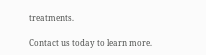treatments.

Contact us today to learn more.